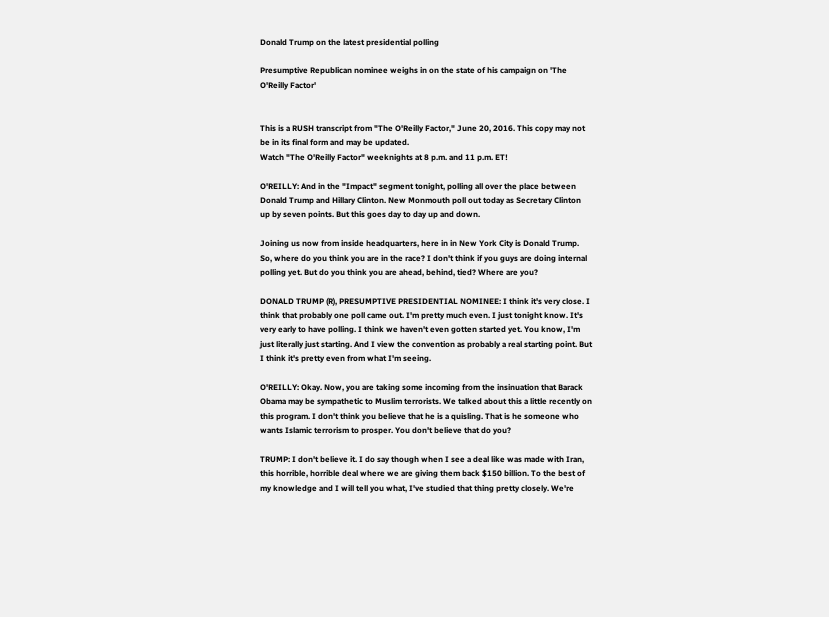Donald Trump on the latest presidential polling

Presumptive Republican nominee weighs in on the state of his campaign on 'The O'Reilly Factor'


This is a RUSH transcript from "The O'Reilly Factor," June 20, 2016. This copy may not be in its final form and may be updated.
Watch "The O'Reilly Factor" weeknights at 8 p.m. and 11 p.m. ET!

O'REILLY: And in the "Impact" segment tonight, polling all over the place between Donald Trump and Hillary Clinton. New Monmouth poll out today as Secretary Clinton up by seven points. But this goes day to day up and down.

Joining us now from inside headquarters, here in in New York City is Donald Trump. So, where do you think you are in the race? I don't think if you guys are doing internal polling yet. But do you think you are ahead, behind, tied? Where are you?

DONALD TRUMP (R), PRESUMPTIVE PRESIDENTIAL NOMINEE: I think it's very close. I think that probably one poll came out. I'm pretty much even. I just tonight know. It's very early to have polling. I think we haven't even gotten started yet. You know, I'm just literally just starting. And I view the convention as probably a real starting point. But I think it's pretty even from what I'm seeing.

O'REILLY: Okay. Now, you are taking some incoming from the insinuation that Barack Obama may be sympathetic to Muslim terrorists. We talked about this a little recently on this program. I don't think you believe that he is a quisling. That is he someone who wants Islamic terrorism to prosper. You don't believe that do you?

TRUMP: I don't believe it. I do say though when I see a deal like was made with Iran, this horrible, horrible deal where we are giving them back $150 billion. To the best of my knowledge and I will tell you what, I've studied that thing pretty closely. We're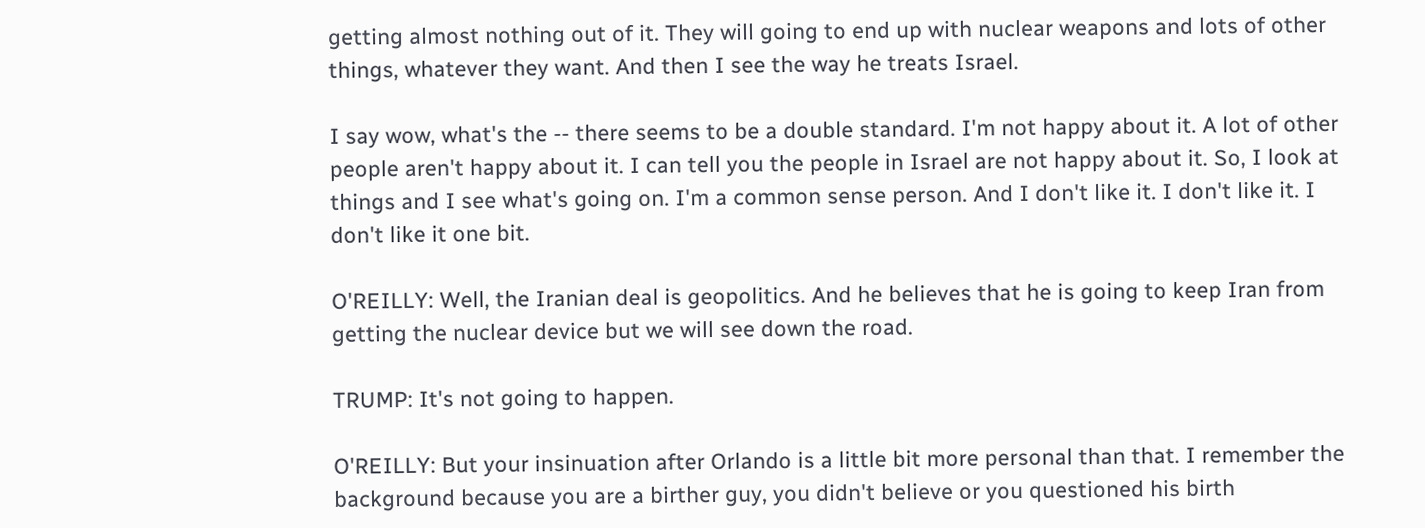getting almost nothing out of it. They will going to end up with nuclear weapons and lots of other things, whatever they want. And then I see the way he treats Israel.

I say wow, what's the -- there seems to be a double standard. I'm not happy about it. A lot of other people aren't happy about it. I can tell you the people in Israel are not happy about it. So, I look at things and I see what's going on. I'm a common sense person. And I don't like it. I don't like it. I don't like it one bit.

O'REILLY: Well, the Iranian deal is geopolitics. And he believes that he is going to keep Iran from getting the nuclear device but we will see down the road.

TRUMP: It's not going to happen.

O'REILLY: But your insinuation after Orlando is a little bit more personal than that. I remember the background because you are a birther guy, you didn't believe or you questioned his birth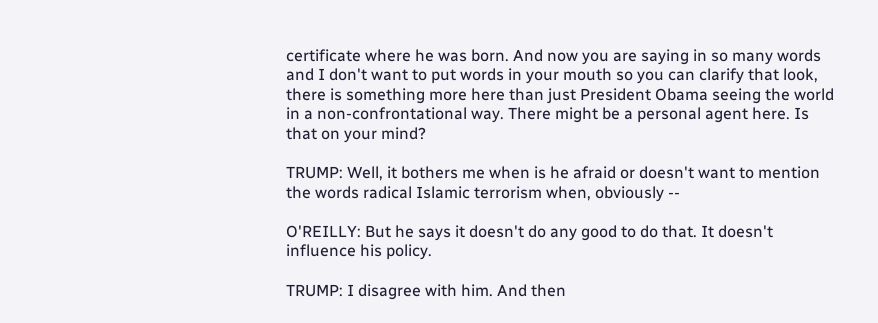certificate where he was born. And now you are saying in so many words and I don't want to put words in your mouth so you can clarify that look, there is something more here than just President Obama seeing the world in a non-confrontational way. There might be a personal agent here. Is that on your mind?

TRUMP: Well, it bothers me when is he afraid or doesn't want to mention the words radical Islamic terrorism when, obviously --

O'REILLY: But he says it doesn't do any good to do that. It doesn't influence his policy.

TRUMP: I disagree with him. And then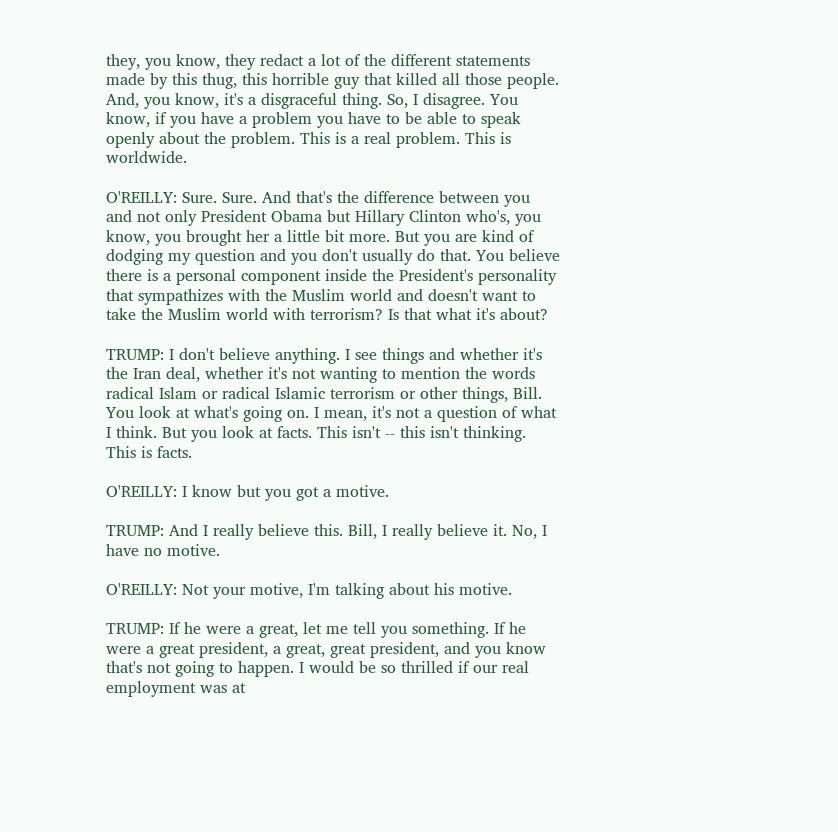they, you know, they redact a lot of the different statements made by this thug, this horrible guy that killed all those people. And, you know, it's a disgraceful thing. So, I disagree. You know, if you have a problem you have to be able to speak openly about the problem. This is a real problem. This is worldwide.

O'REILLY: Sure. Sure. And that's the difference between you and not only President Obama but Hillary Clinton who's, you know, you brought her a little bit more. But you are kind of dodging my question and you don't usually do that. You believe there is a personal component inside the President's personality that sympathizes with the Muslim world and doesn't want to take the Muslim world with terrorism? Is that what it's about?

TRUMP: I don't believe anything. I see things and whether it's the Iran deal, whether it's not wanting to mention the words radical Islam or radical Islamic terrorism or other things, Bill. You look at what's going on. I mean, it's not a question of what I think. But you look at facts. This isn't -- this isn't thinking. This is facts.

O'REILLY: I know but you got a motive.

TRUMP: And I really believe this. Bill, I really believe it. No, I have no motive.

O'REILLY: Not your motive, I'm talking about his motive.

TRUMP: If he were a great, let me tell you something. If he were a great president, a great, great president, and you know that's not going to happen. I would be so thrilled if our real employment was at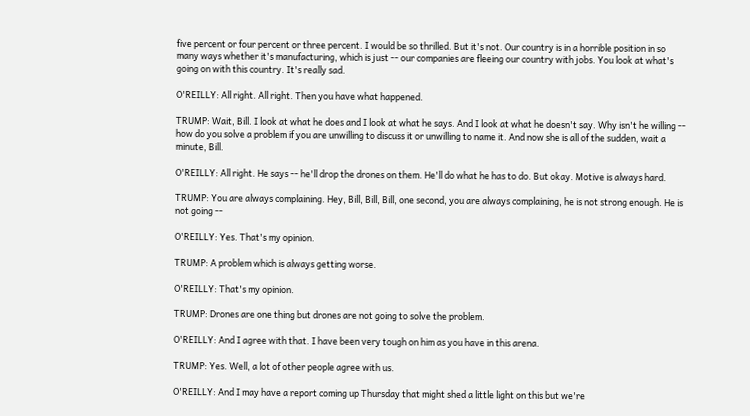five percent or four percent or three percent. I would be so thrilled. But it's not. Our country is in a horrible position in so many ways whether it's manufacturing, which is just -- our companies are fleeing our country with jobs. You look at what's going on with this country. It's really sad.

O'REILLY: All right. All right. Then you have what happened.

TRUMP: Wait, Bill. I look at what he does and I look at what he says. And I look at what he doesn't say. Why isn't he willing -- how do you solve a problem if you are unwilling to discuss it or unwilling to name it. And now she is all of the sudden, wait a minute, Bill.

O'REILLY: All right. He says -- he'll drop the drones on them. He'll do what he has to do. But okay. Motive is always hard.

TRUMP: You are always complaining. Hey, Bill, Bill, Bill, one second, you are always complaining, he is not strong enough. He is not going --

O'REILLY: Yes. That's my opinion.

TRUMP: A problem which is always getting worse.

O'REILLY: That's my opinion.

TRUMP: Drones are one thing but drones are not going to solve the problem.

O'REILLY: And I agree with that. I have been very tough on him as you have in this arena.

TRUMP: Yes. Well, a lot of other people agree with us.

O'REILLY: And I may have a report coming up Thursday that might shed a little light on this but we're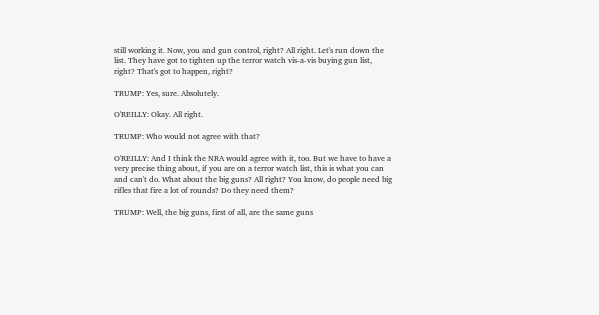still working it. Now, you and gun control, right? All right. Let's run down the list. They have got to tighten up the terror watch vis-a-vis buying gun list, right? That's got to happen, right?

TRUMP: Yes, sure. Absolutely.

O'REILLY: Okay. All right.

TRUMP: Who would not agree with that?

O'REILLY: And I think the NRA would agree with it, too. But we have to have a very precise thing about, if you are on a terror watch list, this is what you can and can't do. What about the big guns? All right? You know, do people need big rifles that fire a lot of rounds? Do they need them?

TRUMP: Well, the big guns, first of all, are the same guns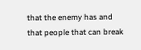that the enemy has and that people that can break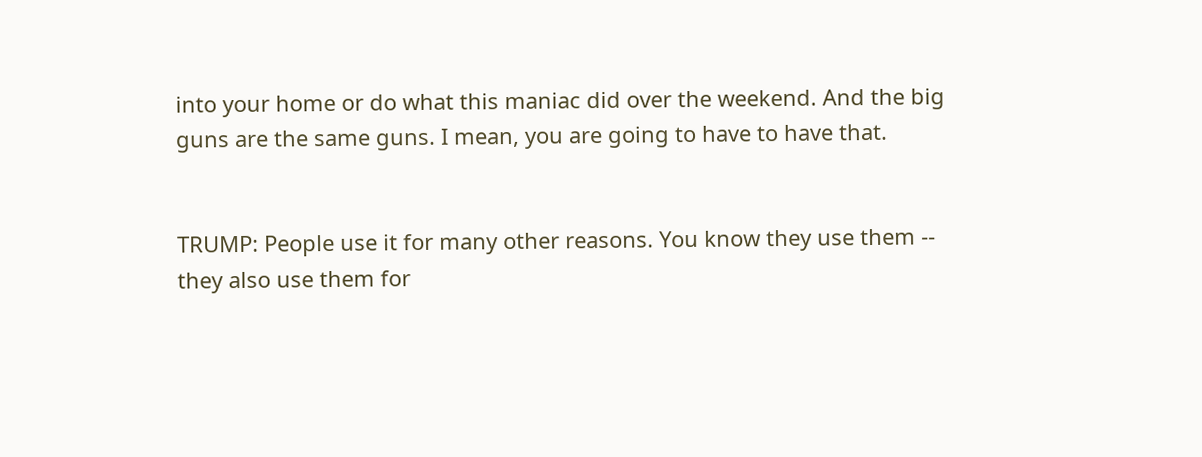into your home or do what this maniac did over the weekend. And the big guns are the same guns. I mean, you are going to have to have that.


TRUMP: People use it for many other reasons. You know they use them -- they also use them for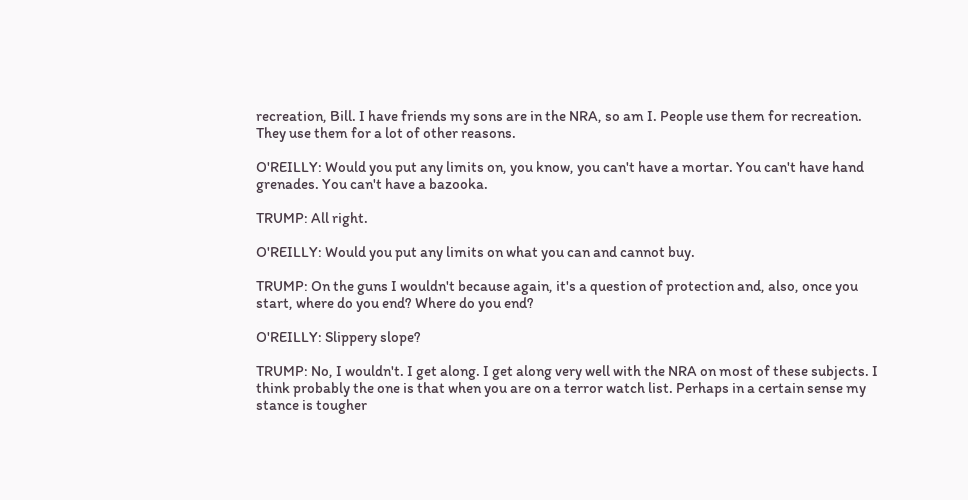recreation, Bill. I have friends my sons are in the NRA, so am I. People use them for recreation. They use them for a lot of other reasons.

O'REILLY: Would you put any limits on, you know, you can't have a mortar. You can't have hand grenades. You can't have a bazooka.

TRUMP: All right.

O'REILLY: Would you put any limits on what you can and cannot buy.

TRUMP: On the guns I wouldn't because again, it's a question of protection and, also, once you start, where do you end? Where do you end?

O'REILLY: Slippery slope?

TRUMP: No, I wouldn't. I get along. I get along very well with the NRA on most of these subjects. I think probably the one is that when you are on a terror watch list. Perhaps in a certain sense my stance is tougher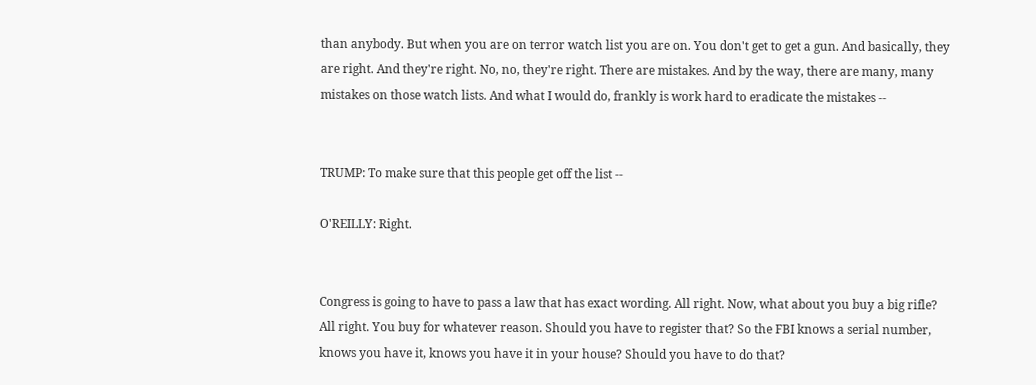than anybody. But when you are on terror watch list you are on. You don't get to get a gun. And basically, they are right. And they're right. No, no, they're right. There are mistakes. And by the way, there are many, many mistakes on those watch lists. And what I would do, frankly is work hard to eradicate the mistakes --


TRUMP: To make sure that this people get off the list --

O'REILLY: Right.


Congress is going to have to pass a law that has exact wording. All right. Now, what about you buy a big rifle? All right. You buy for whatever reason. Should you have to register that? So the FBI knows a serial number, knows you have it, knows you have it in your house? Should you have to do that?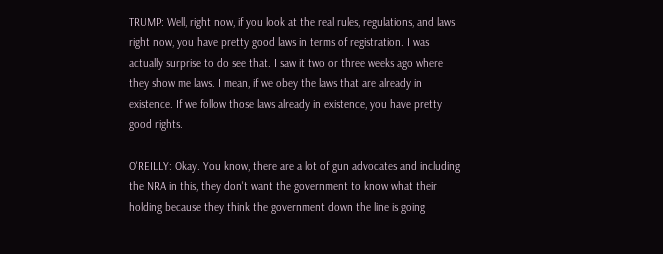TRUMP: Well, right now, if you look at the real rules, regulations, and laws right now, you have pretty good laws in terms of registration. I was actually surprise to do see that. I saw it two or three weeks ago where they show me laws. I mean, if we obey the laws that are already in existence. If we follow those laws already in existence, you have pretty good rights.

O'REILLY: Okay. You know, there are a lot of gun advocates and including the NRA in this, they don't want the government to know what their holding because they think the government down the line is going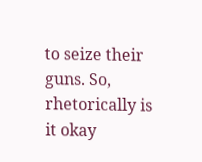to seize their guns. So, rhetorically is it okay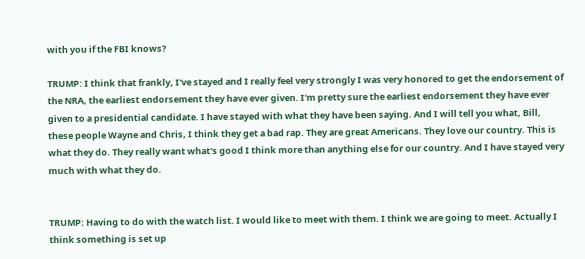with you if the FBI knows?

TRUMP: I think that frankly, I've stayed and I really feel very strongly I was very honored to get the endorsement of the NRA, the earliest endorsement they have ever given. I'm pretty sure the earliest endorsement they have ever given to a presidential candidate. I have stayed with what they have been saying. And I will tell you what, Bill, these people Wayne and Chris, I think they get a bad rap. They are great Americans. They love our country. This is what they do. They really want what's good I think more than anything else for our country. And I have stayed very much with what they do.


TRUMP: Having to do with the watch list. I would like to meet with them. I think we are going to meet. Actually I think something is set up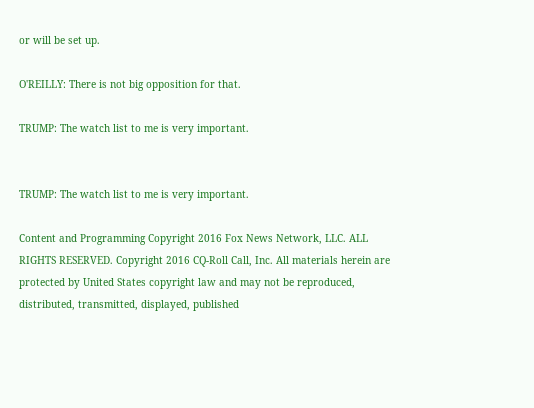or will be set up.

O'REILLY: There is not big opposition for that.

TRUMP: The watch list to me is very important.


TRUMP: The watch list to me is very important.

Content and Programming Copyright 2016 Fox News Network, LLC. ALL RIGHTS RESERVED. Copyright 2016 CQ-Roll Call, Inc. All materials herein are protected by United States copyright law and may not be reproduced, distributed, transmitted, displayed, published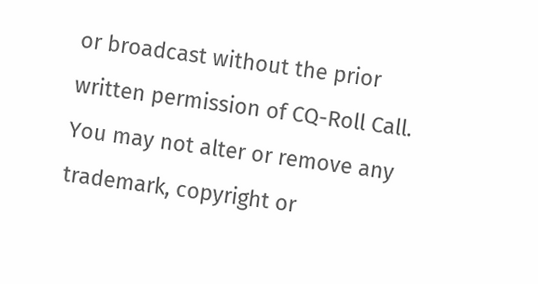or broadcast without the prior written permission of CQ-Roll Call. You may not alter or remove any trademark, copyright or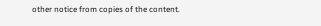other notice from copies of the content.